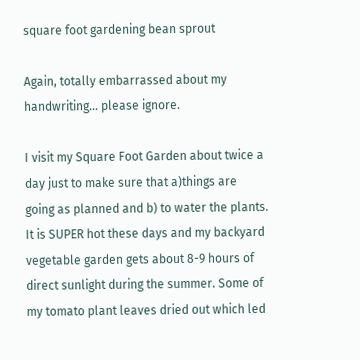square foot gardening bean sprout

Again, totally embarrassed about my handwriting… please ignore.

I visit my Square Foot Garden about twice a day just to make sure that a)things are going as planned and b) to water the plants. It is SUPER hot these days and my backyard vegetable garden gets about 8-9 hours of direct sunlight during the summer. Some of my tomato plant leaves dried out which led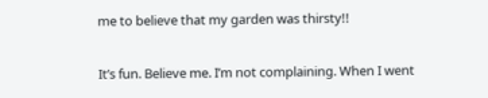me to believe that my garden was thirsty!!

It’s fun. Believe me. I’m not complaining. When I went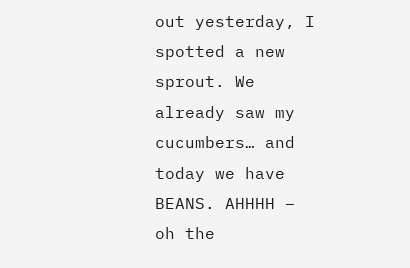out yesterday, I spotted a new sprout. We already saw my cucumbers… and today we have BEANS. AHHHH – oh the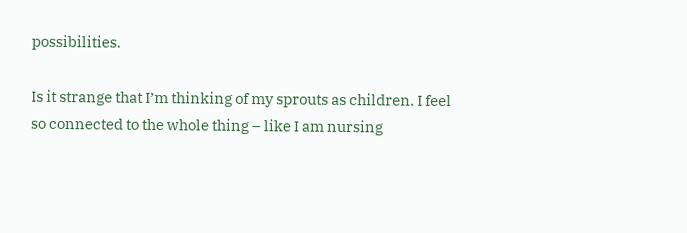possibilities.

Is it strange that I’m thinking of my sprouts as children. I feel so connected to the whole thing – like I am nursing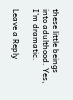these little beings into adulthood. Yes, I’m dramatic.

Leave a Reply